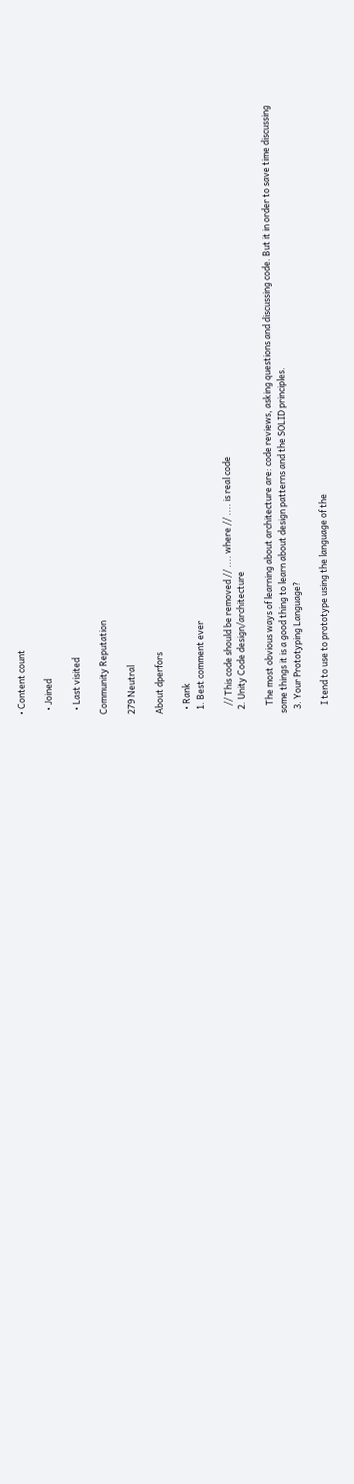• Content count

  • Joined

  • Last visited

Community Reputation

279 Neutral

About dperfors

  • Rank
  1. Best comment ever

    // This code should be removed // .... where // .... is real code
  2. Unity Code design/architecture

    The most obvious ways of learning about architecture are: code reviews, asking questions and discussing code. But it in order to save time discussing some things it is a good thing to learn about design patterns and the SOLID principles.
  3. Your Prototyping Language?

    I tend to use to prototype using the language of the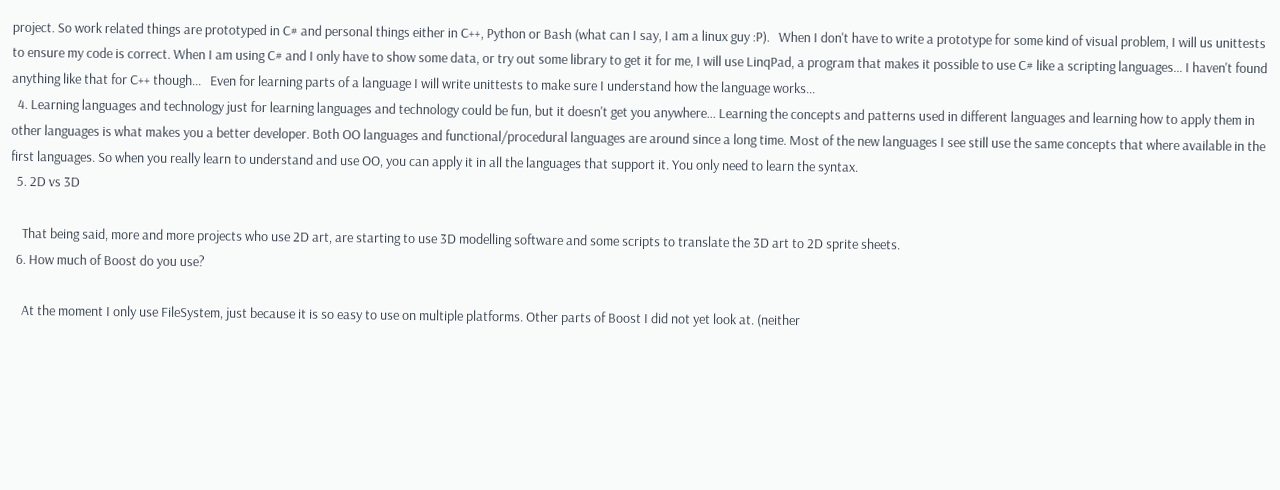project. So work related things are prototyped in C# and personal things either in C++, Python or Bash (what can I say, I am a linux guy :P).   When I don't have to write a prototype for some kind of visual problem, I will us unittests to ensure my code is correct. When I am using C# and I only have to show some data, or try out some library to get it for me, I will use LinqPad, a program that makes it possible to use C# like a scripting languages... I haven't found anything like that for C++ though...   Even for learning parts of a language I will write unittests to make sure I understand how the language works...
  4. Learning languages and technology just for learning languages and technology could be fun, but it doesn't get you anywhere... Learning the concepts and patterns used in different languages and learning how to apply them in other languages is what makes you a better developer. Both OO languages and functional/procedural languages are around since a long time. Most of the new languages I see still use the same concepts that where available in the first languages. So when you really learn to understand and use OO, you can apply it in all the languages that support it. You only need to learn the syntax.
  5. 2D vs 3D

    That being said, more and more projects who use 2D art, are starting to use 3D modelling software and some scripts to translate the 3D art to 2D sprite sheets.
  6. How much of Boost do you use?

    At the moment I only use FileSystem, just because it is so easy to use on multiple platforms. Other parts of Boost I did not yet look at. (neither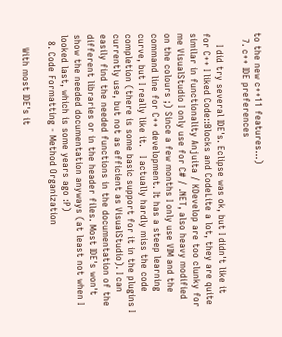to the new c++11 features...)
  7. c++ IDE preferences

    I did try several IDE's. Eclipse was ok, but I didn't like it for C++ I liked Code::Blocks and CodeLite a lot, they are quite similar in functionality Anjuita / KDevelop are too clunky for me VisualStudio I only use for C# / .NET, also heavy modified on the colours ;) Since a few months I only use VIM and the command line for C++ development. It has a steep learning curve, but I really like it.   I actually hardly miss the code completion (there is some basic support for it in the plugins I currently use, but not as efficient as VisualStudio). I can easily find the needed functions in the documentation of the different libraries or in the header files. Most IDE's won't show the needed documentation anyways (at least not when I looked last, which is some years ago :P)
  8. Code Formatting - Method Organization

    With most IDE's it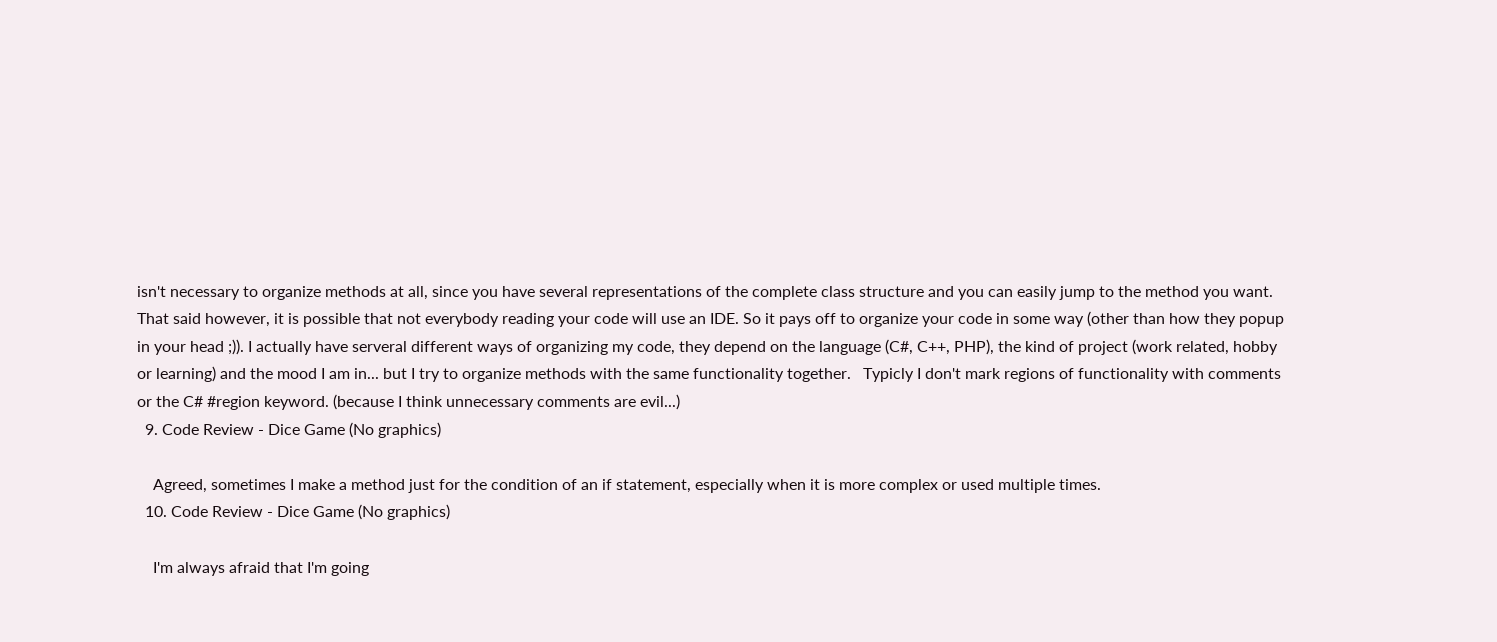isn't necessary to organize methods at all, since you have several representations of the complete class structure and you can easily jump to the method you want. That said however, it is possible that not everybody reading your code will use an IDE. So it pays off to organize your code in some way (other than how they popup in your head ;)). I actually have serveral different ways of organizing my code, they depend on the language (C#, C++, PHP), the kind of project (work related, hobby or learning) and the mood I am in... but I try to organize methods with the same functionality together.   Typicly I don't mark regions of functionality with comments or the C# #region keyword. (because I think unnecessary comments are evil...)
  9. Code Review - Dice Game (No graphics)

    Agreed, sometimes I make a method just for the condition of an if statement, especially when it is more complex or used multiple times.
  10. Code Review - Dice Game (No graphics)

    I'm always afraid that I'm going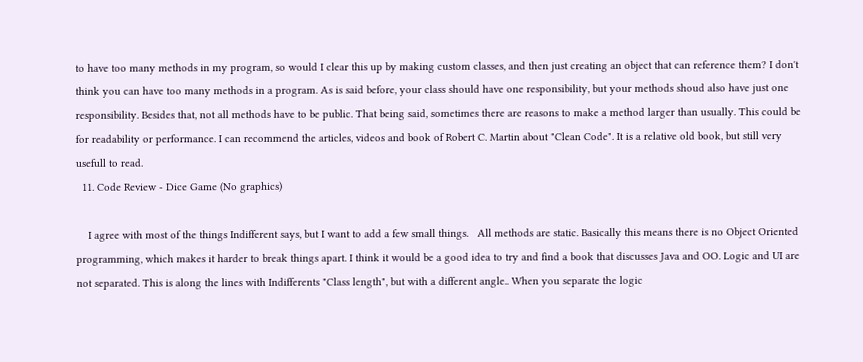to have too many methods in my program, so would I clear this up by making custom classes, and then just creating an object that can reference them? I don't think you can have too many methods in a program. As is said before, your class should have one responsibility, but your methods shoud also have just one responsibility. Besides that, not all methods have to be public. That being said, sometimes there are reasons to make a method larger than usually. This could be for readability or performance. I can recommend the articles, videos and book of Robert C. Martin about "Clean Code". It is a relative old book, but still very usefull to read.
  11. Code Review - Dice Game (No graphics)

    I agree with most of the things Indifferent says, but I want to add a few small things.   All methods are static. Basically this means there is no Object Oriented programming, which makes it harder to break things apart. I think it would be a good idea to try and find a book that discusses Java and OO. Logic and UI are not separated. This is along the lines with Indifferents "Class length", but with a different angle.. When you separate the logic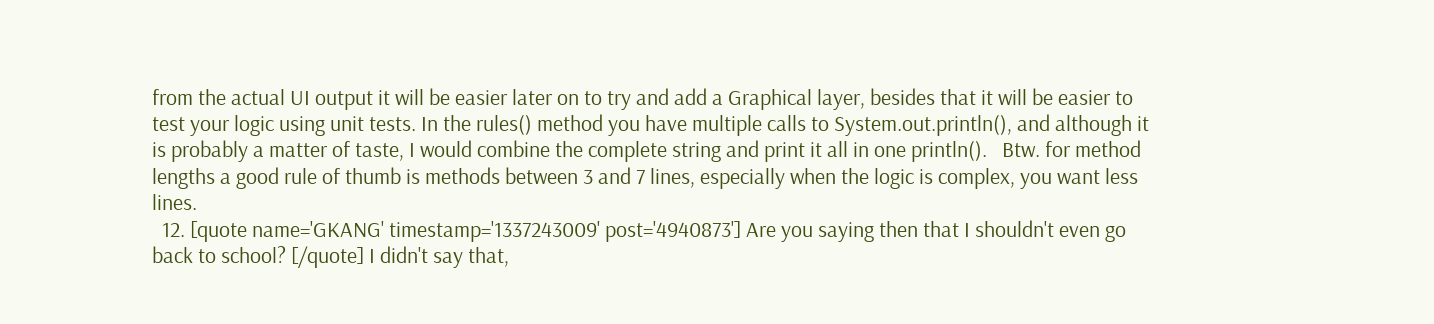from the actual UI output it will be easier later on to try and add a Graphical layer, besides that it will be easier to test your logic using unit tests. In the rules() method you have multiple calls to System.out.println(), and although it is probably a matter of taste, I would combine the complete string and print it all in one println().   Btw. for method lengths a good rule of thumb is methods between 3 and 7 lines, especially when the logic is complex, you want less lines.
  12. [quote name='GKANG' timestamp='1337243009' post='4940873'] Are you saying then that I shouldn't even go back to school? [/quote] I didn't say that,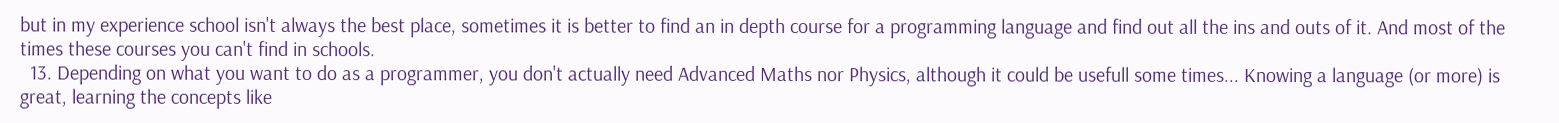but in my experience school isn't always the best place, sometimes it is better to find an in depth course for a programming language and find out all the ins and outs of it. And most of the times these courses you can't find in schools.
  13. Depending on what you want to do as a programmer, you don't actually need Advanced Maths nor Physics, although it could be usefull some times... Knowing a language (or more) is great, learning the concepts like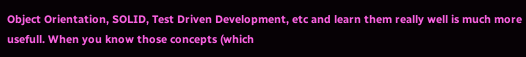Object Orientation, SOLID, Test Driven Development, etc and learn them really well is much more usefull. When you know those concepts (which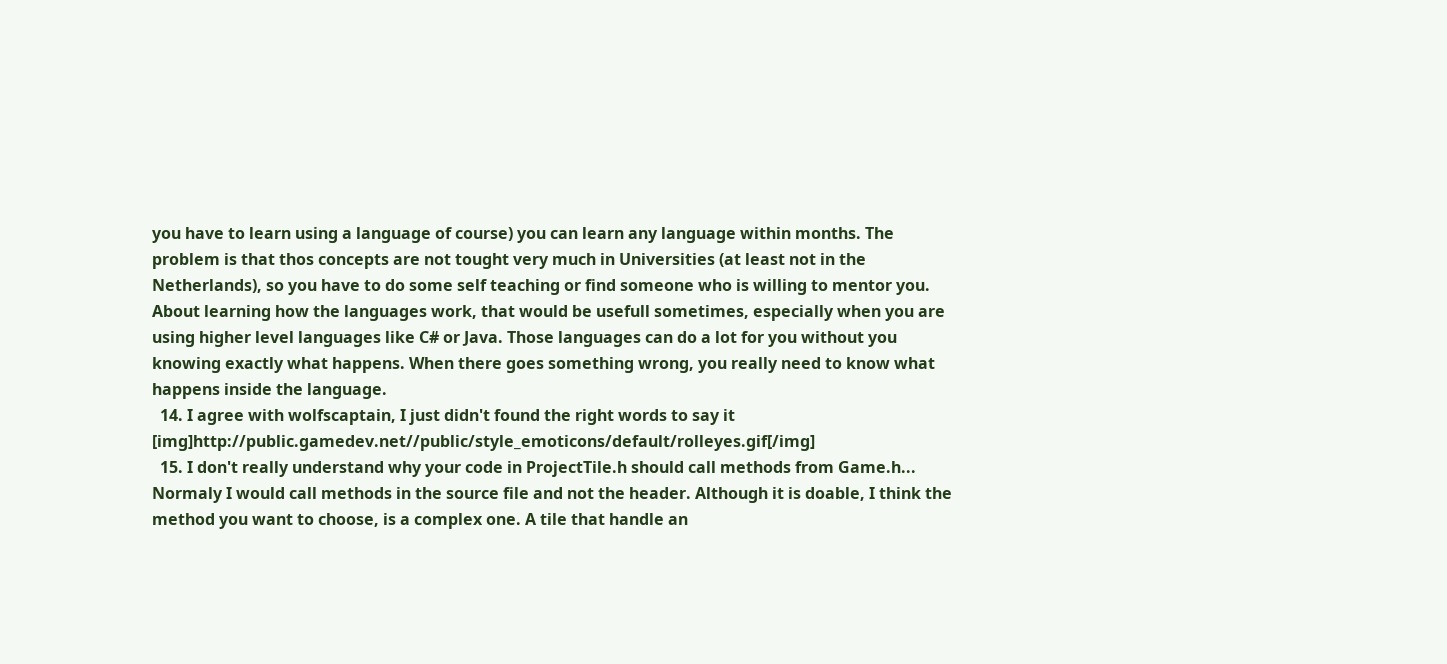you have to learn using a language of course) you can learn any language within months. The problem is that thos concepts are not tought very much in Universities (at least not in the Netherlands), so you have to do some self teaching or find someone who is willing to mentor you. About learning how the languages work, that would be usefull sometimes, especially when you are using higher level languages like C# or Java. Those languages can do a lot for you without you knowing exactly what happens. When there goes something wrong, you really need to know what happens inside the language.
  14. I agree with wolfscaptain, I just didn't found the right words to say it [img]http://public.gamedev.net//public/style_emoticons/default/rolleyes.gif[/img]
  15. I don't really understand why your code in ProjectTile.h should call methods from Game.h... Normaly I would call methods in the source file and not the header. Although it is doable, I think the method you want to choose, is a complex one. A tile that handle an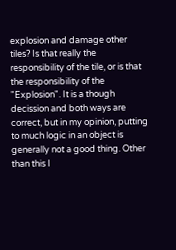explosion and damage other tiles? Is that really the responsibility of the tile, or is that the responsibility of the "Explosion". It is a though decission and both ways are correct, but in my opinion, putting to much logic in an object is generally not a good thing. Other than this I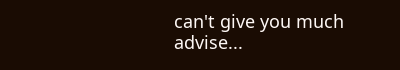can't give you much advise...